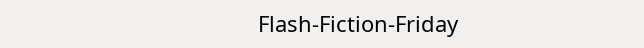Flash-Fiction-Friday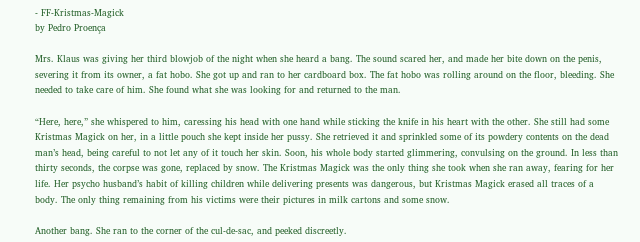- FF-Kristmas-Magick
by Pedro Proença

Mrs. Klaus was giving her third blowjob of the night when she heard a bang. The sound scared her, and made her bite down on the penis, severing it from its owner, a fat hobo. She got up and ran to her cardboard box. The fat hobo was rolling around on the floor, bleeding. She needed to take care of him. She found what she was looking for and returned to the man.

“Here, here,” she whispered to him, caressing his head with one hand while sticking the knife in his heart with the other. She still had some Kristmas Magick on her, in a little pouch she kept inside her pussy. She retrieved it and sprinkled some of its powdery contents on the dead man’s head, being careful to not let any of it touch her skin. Soon, his whole body started glimmering, convulsing on the ground. In less than thirty seconds, the corpse was gone, replaced by snow. The Kristmas Magick was the only thing she took when she ran away, fearing for her life. Her psycho husband’s habit of killing children while delivering presents was dangerous, but Kristmas Magick erased all traces of a body. The only thing remaining from his victims were their pictures in milk cartons and some snow.

Another bang. She ran to the corner of the cul-de-sac, and peeked discreetly.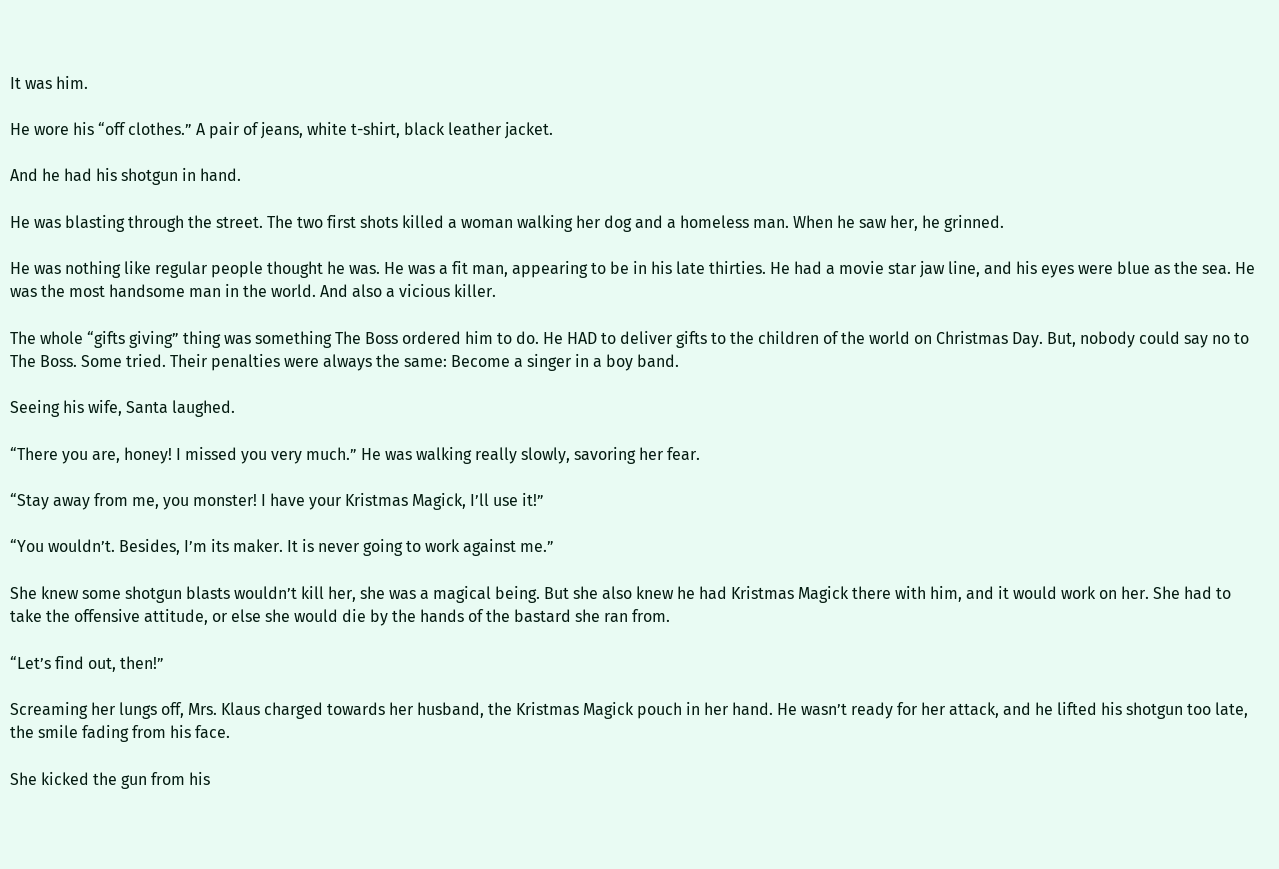It was him.

He wore his “off clothes.” A pair of jeans, white t-shirt, black leather jacket.

And he had his shotgun in hand.

He was blasting through the street. The two first shots killed a woman walking her dog and a homeless man. When he saw her, he grinned.

He was nothing like regular people thought he was. He was a fit man, appearing to be in his late thirties. He had a movie star jaw line, and his eyes were blue as the sea. He was the most handsome man in the world. And also a vicious killer.

The whole “gifts giving” thing was something The Boss ordered him to do. He HAD to deliver gifts to the children of the world on Christmas Day. But, nobody could say no to The Boss. Some tried. Their penalties were always the same: Become a singer in a boy band.

Seeing his wife, Santa laughed.

“There you are, honey! I missed you very much.” He was walking really slowly, savoring her fear.

“Stay away from me, you monster! I have your Kristmas Magick, I’ll use it!”

“You wouldn’t. Besides, I’m its maker. It is never going to work against me.”

She knew some shotgun blasts wouldn’t kill her, she was a magical being. But she also knew he had Kristmas Magick there with him, and it would work on her. She had to take the offensive attitude, or else she would die by the hands of the bastard she ran from.

“Let’s find out, then!”

Screaming her lungs off, Mrs. Klaus charged towards her husband, the Kristmas Magick pouch in her hand. He wasn’t ready for her attack, and he lifted his shotgun too late, the smile fading from his face.

She kicked the gun from his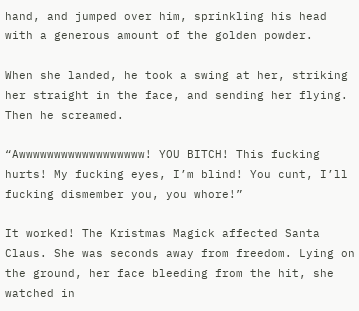hand, and jumped over him, sprinkling his head with a generous amount of the golden powder.

When she landed, he took a swing at her, striking her straight in the face, and sending her flying. Then he screamed.

“Awwwwwwwwwwwwwwwwww! YOU BITCH! This fucking hurts! My fucking eyes, I’m blind! You cunt, I’ll fucking dismember you, you whore!”

It worked! The Kristmas Magick affected Santa Claus. She was seconds away from freedom. Lying on the ground, her face bleeding from the hit, she watched in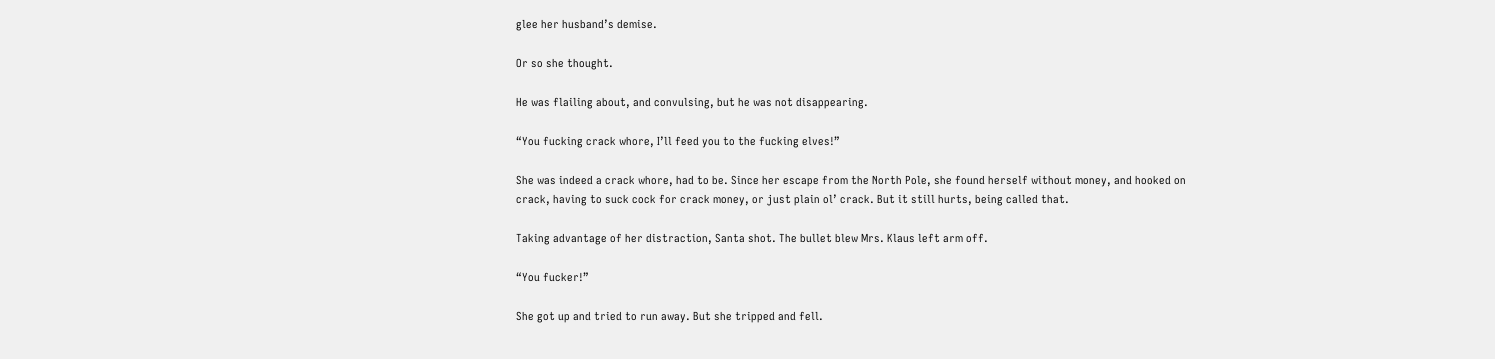glee her husband’s demise.

Or so she thought.

He was flailing about, and convulsing, but he was not disappearing.

“You fucking crack whore, I’ll feed you to the fucking elves!”

She was indeed a crack whore, had to be. Since her escape from the North Pole, she found herself without money, and hooked on crack, having to suck cock for crack money, or just plain ol’ crack. But it still hurts, being called that.

Taking advantage of her distraction, Santa shot. The bullet blew Mrs. Klaus left arm off.

“You fucker!”

She got up and tried to run away. But she tripped and fell.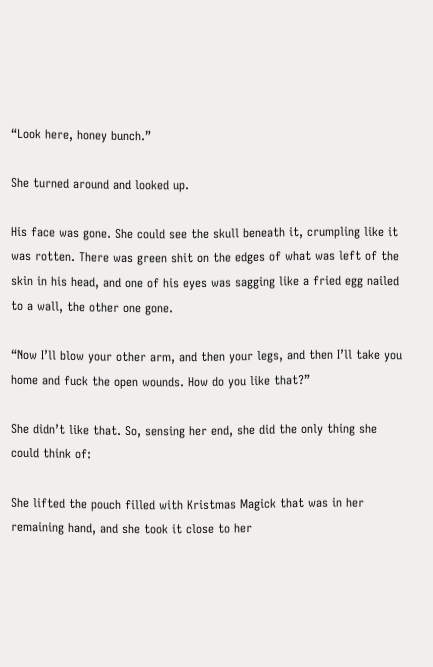“Look here, honey bunch.”

She turned around and looked up.

His face was gone. She could see the skull beneath it, crumpling like it was rotten. There was green shit on the edges of what was left of the skin in his head, and one of his eyes was sagging like a fried egg nailed to a wall, the other one gone.

“Now I’ll blow your other arm, and then your legs, and then I’ll take you home and fuck the open wounds. How do you like that?”

She didn’t like that. So, sensing her end, she did the only thing she could think of:

She lifted the pouch filled with Kristmas Magick that was in her remaining hand, and she took it close to her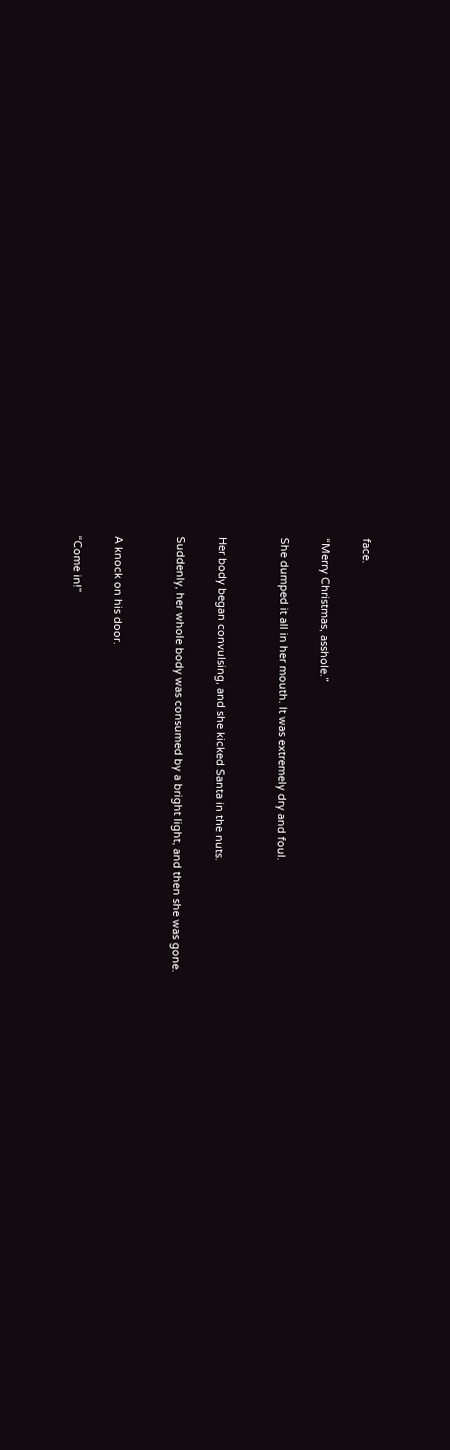face.

“Merry Christmas, asshole.”

She dumped it all in her mouth. It was extremely dry and foul.


Her body began convulsing, and she kicked Santa in the nuts.

Suddenly, her whole body was consumed by a bright light, and then she was gone.


A knock on his door.

“Come in!”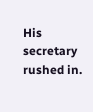His secretary rushed in.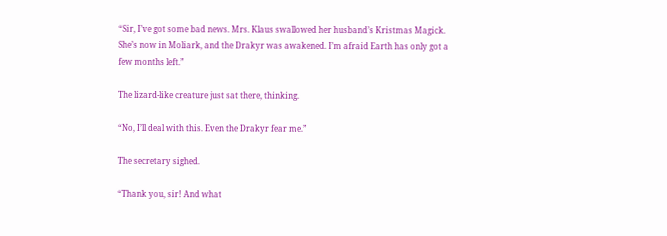“Sir, I’ve got some bad news. Mrs. Klaus swallowed her husband’s Kristmas Magick. She’s now in Moliark, and the Drakyr was awakened. I’m afraid Earth has only got a few months left.”

The lizard-like creature just sat there, thinking.

“No, I’ll deal with this. Even the Drakyr fear me.”

The secretary sighed.

“Thank you, sir! And what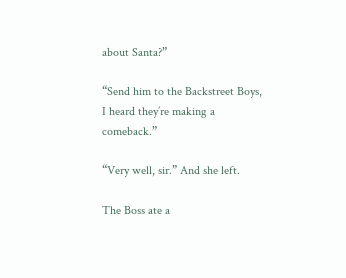about Santa?”

“Send him to the Backstreet Boys, I heard they’re making a comeback.”

“Very well, sir.” And she left.

The Boss ate a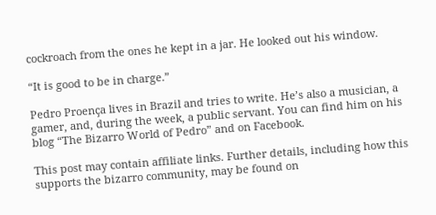cockroach from the ones he kept in a jar. He looked out his window.

“It is good to be in charge.”

Pedro Proença lives in Brazil and tries to write. He’s also a musician, a gamer, and, during the week, a public servant. You can find him on his blog “The Bizarro World of Pedro” and on Facebook.

This post may contain affiliate links. Further details, including how this supports the bizarro community, may be found on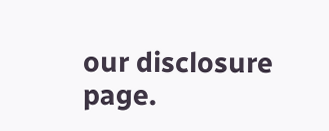our disclosure page.